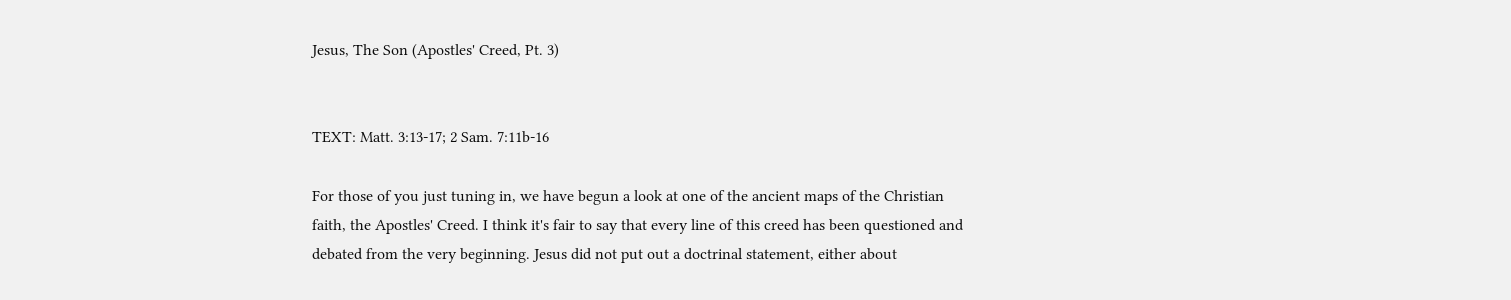Jesus, The Son (Apostles' Creed, Pt. 3)


TEXT: Matt. 3:13-17; 2 Sam. 7:11b-16

For those of you just tuning in, we have begun a look at one of the ancient maps of the Christian faith, the Apostles' Creed. I think it's fair to say that every line of this creed has been questioned and debated from the very beginning. Jesus did not put out a doctrinal statement, either about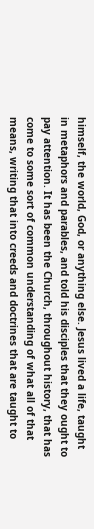himself, the world, God, or anything else. Jesus lived a life, taught in metaphors and parables, and told his disciples that they ought to pay attention. It has been the Church, throughout history, that has come to some sort of common understanding of what all of that means, writing that into creeds and doctrines that are taught to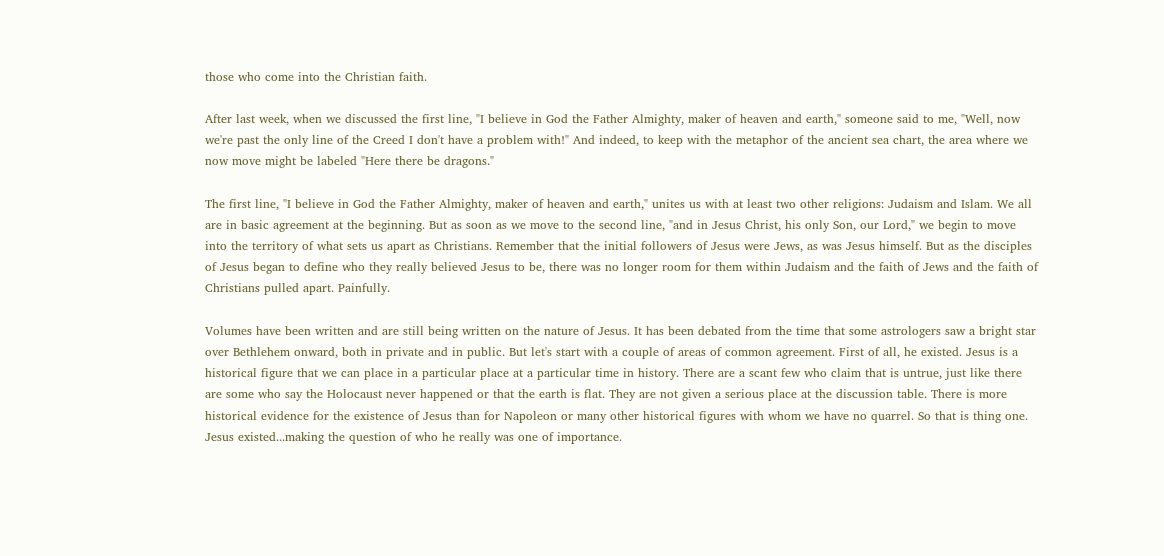those who come into the Christian faith.

After last week, when we discussed the first line, "I believe in God the Father Almighty, maker of heaven and earth," someone said to me, "Well, now we're past the only line of the Creed I don't have a problem with!" And indeed, to keep with the metaphor of the ancient sea chart, the area where we now move might be labeled "Here there be dragons."

The first line, "I believe in God the Father Almighty, maker of heaven and earth," unites us with at least two other religions: Judaism and Islam. We all are in basic agreement at the beginning. But as soon as we move to the second line, "and in Jesus Christ, his only Son, our Lord," we begin to move into the territory of what sets us apart as Christians. Remember that the initial followers of Jesus were Jews, as was Jesus himself. But as the disciples of Jesus began to define who they really believed Jesus to be, there was no longer room for them within Judaism and the faith of Jews and the faith of Christians pulled apart. Painfully.

Volumes have been written and are still being written on the nature of Jesus. It has been debated from the time that some astrologers saw a bright star over Bethlehem onward, both in private and in public. But let's start with a couple of areas of common agreement. First of all, he existed. Jesus is a historical figure that we can place in a particular place at a particular time in history. There are a scant few who claim that is untrue, just like there are some who say the Holocaust never happened or that the earth is flat. They are not given a serious place at the discussion table. There is more historical evidence for the existence of Jesus than for Napoleon or many other historical figures with whom we have no quarrel. So that is thing one. Jesus existed...making the question of who he really was one of importance.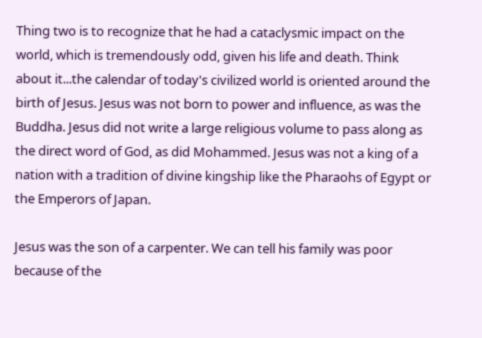Thing two is to recognize that he had a cataclysmic impact on the world, which is tremendously odd, given his life and death. Think about it...the calendar of today's civilized world is oriented around the birth of Jesus. Jesus was not born to power and influence, as was the Buddha. Jesus did not write a large religious volume to pass along as the direct word of God, as did Mohammed. Jesus was not a king of a nation with a tradition of divine kingship like the Pharaohs of Egypt or the Emperors of Japan.

Jesus was the son of a carpenter. We can tell his family was poor because of the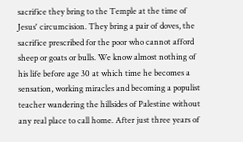sacrifice they bring to the Temple at the time of Jesus' circumcision. They bring a pair of doves, the sacrifice prescribed for the poor who cannot afford sheep or goats or bulls. We know almost nothing of his life before age 30 at which time he becomes a sensation, working miracles and becoming a populist teacher wandering the hillsides of Palestine without any real place to call home. After just three years of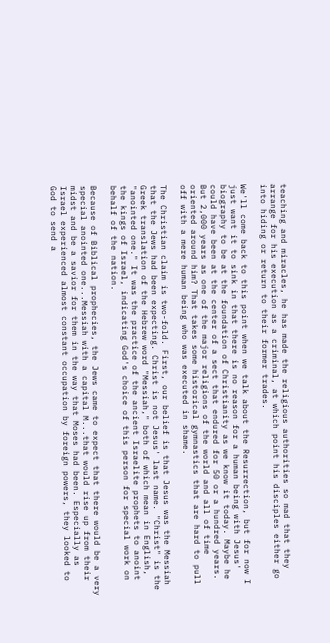teaching and miracles, he has made the religious authorities so mad that they arrange for his execution as a criminal, at which point his disciples either go into hiding or return to their former trades.

We'll come back to this point when we talk about the Resurrection, but for now I just want it to sink in that there is no reason for a human being with Jesus' biography to be at the foundation of Christianity as we know it today. Maybe he could have been at the center of a sect that endured for 50 or a hundred years. But 2,000 years as one of the major religions of the world and all of time oriented around him? That takes some historical gymnastics that are hard to pull off with a mere human being who was executed in shame.

The Christian claim is two-fold. First, our belief is that Jesus was the Messiah that the Jews had been expecting. Christ is not Jesus' last name. "Christ" is the Greek translation of the Hebrew word "Messiah," both of which mean in English, "anointed one." It was the practice of the ancient Israelite prophets to anoint the kings of Israel, indicating God's choice of this person for special work on behalf of the nation.

Because of Biblical prophecies, the Jews came to expect that there would be a very special anointed one...Messiah with a capital M...that would rise up from their midst and be a savior for them in the way that Moses had been. Especially as Israel experienced almost constant occupation by foreign powers, they looked to God to send a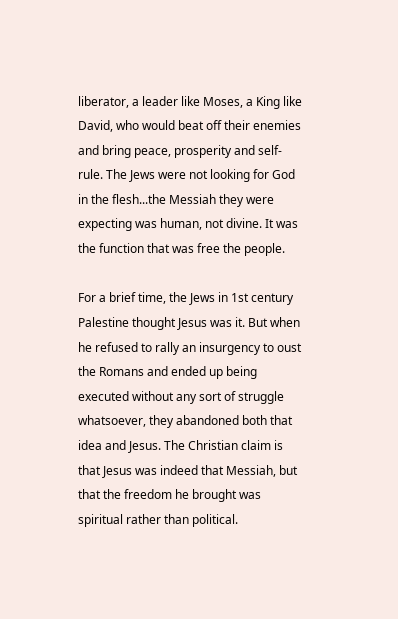liberator, a leader like Moses, a King like David, who would beat off their enemies and bring peace, prosperity and self-rule. The Jews were not looking for God in the flesh...the Messiah they were expecting was human, not divine. It was the function that was free the people.

For a brief time, the Jews in 1st century Palestine thought Jesus was it. But when he refused to rally an insurgency to oust the Romans and ended up being executed without any sort of struggle whatsoever, they abandoned both that idea and Jesus. The Christian claim is that Jesus was indeed that Messiah, but that the freedom he brought was spiritual rather than political.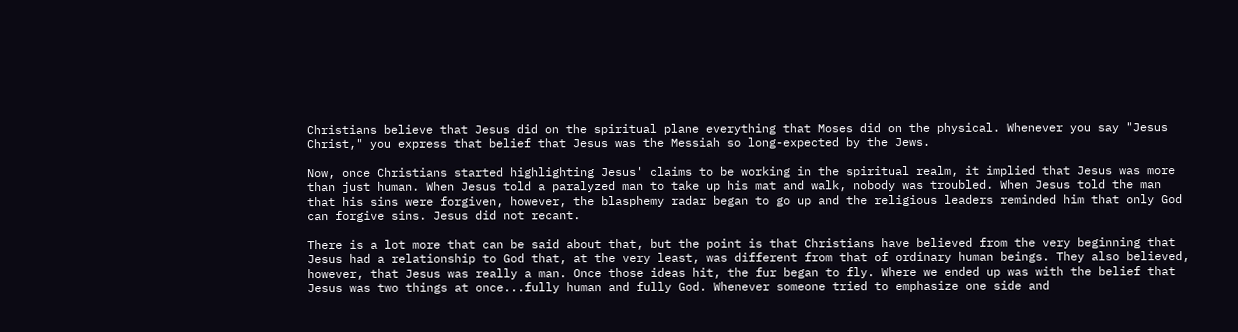Christians believe that Jesus did on the spiritual plane everything that Moses did on the physical. Whenever you say "Jesus Christ," you express that belief that Jesus was the Messiah so long-expected by the Jews.

Now, once Christians started highlighting Jesus' claims to be working in the spiritual realm, it implied that Jesus was more than just human. When Jesus told a paralyzed man to take up his mat and walk, nobody was troubled. When Jesus told the man that his sins were forgiven, however, the blasphemy radar began to go up and the religious leaders reminded him that only God can forgive sins. Jesus did not recant.

There is a lot more that can be said about that, but the point is that Christians have believed from the very beginning that Jesus had a relationship to God that, at the very least, was different from that of ordinary human beings. They also believed, however, that Jesus was really a man. Once those ideas hit, the fur began to fly. Where we ended up was with the belief that Jesus was two things at once...fully human and fully God. Whenever someone tried to emphasize one side and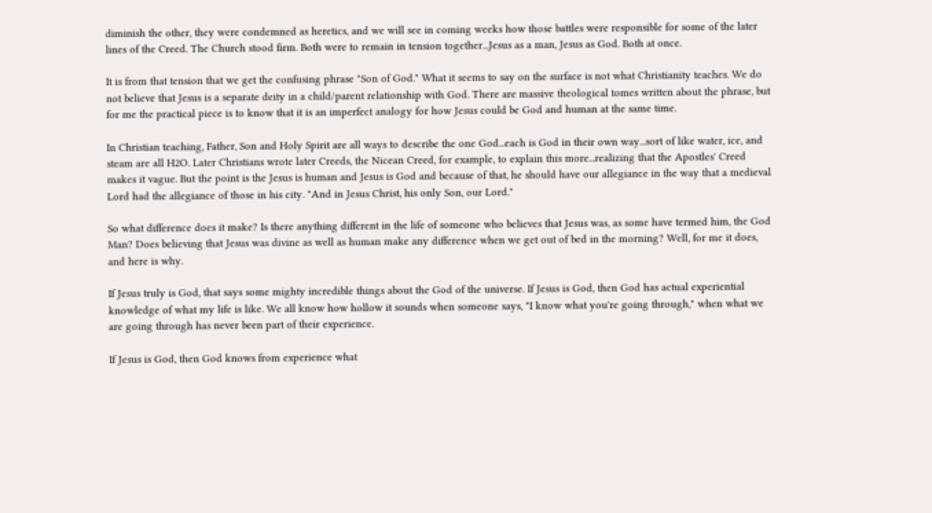diminish the other, they were condemned as heretics, and we will see in coming weeks how those battles were responsible for some of the later lines of the Creed. The Church stood firm. Both were to remain in tension together...Jesus as a man, Jesus as God. Both at once.

It is from that tension that we get the confusing phrase "Son of God." What it seems to say on the surface is not what Christianity teaches. We do not believe that Jesus is a separate deity in a child/parent relationship with God. There are massive theological tomes written about the phrase, but for me the practical piece is to know that it is an imperfect analogy for how Jesus could be God and human at the same time.

In Christian teaching, Father, Son and Holy Spirit are all ways to describe the one God...each is God in their own way...sort of like water, ice, and steam are all H2O. Later Christians wrote later Creeds, the Nicean Creed, for example, to explain this more...realizing that the Apostles' Creed makes it vague. But the point is the Jesus is human and Jesus is God and because of that, he should have our allegiance in the way that a medieval Lord had the allegiance of those in his city. "And in Jesus Christ, his only Son, our Lord."

So what difference does it make? Is there anything different in the life of someone who believes that Jesus was, as some have termed him, the God Man? Does believing that Jesus was divine as well as human make any difference when we get out of bed in the morning? Well, for me it does, and here is why.

If Jesus truly is God, that says some mighty incredible things about the God of the universe. If Jesus is God, then God has actual experiential knowledge of what my life is like. We all know how hollow it sounds when someone says, "I know what you're going through," when what we are going through has never been part of their experience.

If Jesus is God, then God knows from experience what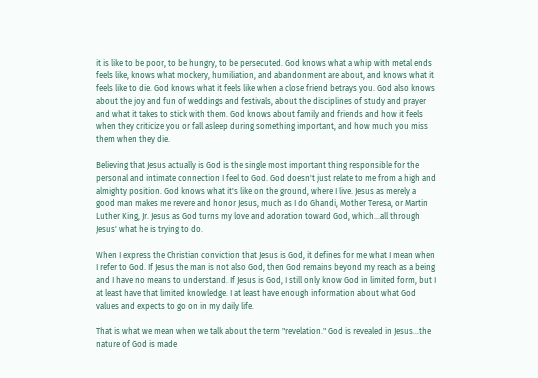it is like to be poor, to be hungry, to be persecuted. God knows what a whip with metal ends feels like, knows what mockery, humiliation, and abandonment are about, and knows what it feels like to die. God knows what it feels like when a close friend betrays you. God also knows about the joy and fun of weddings and festivals, about the disciplines of study and prayer and what it takes to stick with them. God knows about family and friends and how it feels when they criticize you or fall asleep during something important, and how much you miss them when they die.

Believing that Jesus actually is God is the single most important thing responsible for the personal and intimate connection I feel to God. God doesn't just relate to me from a high and almighty position. God knows what it's like on the ground, where I live. Jesus as merely a good man makes me revere and honor Jesus, much as I do Ghandi, Mother Teresa, or Martin Luther King, Jr. Jesus as God turns my love and adoration toward God, which...all through Jesus' what he is trying to do.

When I express the Christian conviction that Jesus is God, it defines for me what I mean when I refer to God. If Jesus the man is not also God, then God remains beyond my reach as a being and I have no means to understand. If Jesus is God, I still only know God in limited form, but I at least have that limited knowledge. I at least have enough information about what God values and expects to go on in my daily life.

That is what we mean when we talk about the term "revelation." God is revealed in Jesus...the nature of God is made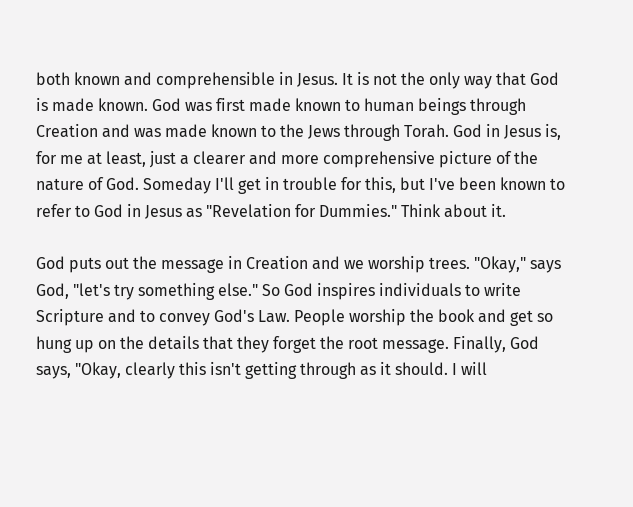both known and comprehensible in Jesus. It is not the only way that God is made known. God was first made known to human beings through Creation and was made known to the Jews through Torah. God in Jesus is, for me at least, just a clearer and more comprehensive picture of the nature of God. Someday I'll get in trouble for this, but I've been known to refer to God in Jesus as "Revelation for Dummies." Think about it.

God puts out the message in Creation and we worship trees. "Okay," says God, "let's try something else." So God inspires individuals to write Scripture and to convey God's Law. People worship the book and get so hung up on the details that they forget the root message. Finally, God says, "Okay, clearly this isn't getting through as it should. I will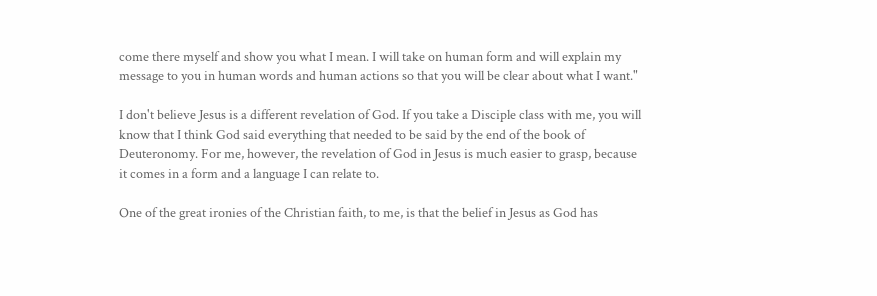come there myself and show you what I mean. I will take on human form and will explain my message to you in human words and human actions so that you will be clear about what I want."

I don't believe Jesus is a different revelation of God. If you take a Disciple class with me, you will know that I think God said everything that needed to be said by the end of the book of Deuteronomy. For me, however, the revelation of God in Jesus is much easier to grasp, because it comes in a form and a language I can relate to.

One of the great ironies of the Christian faith, to me, is that the belief in Jesus as God has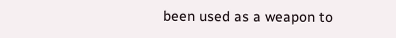been used as a weapon to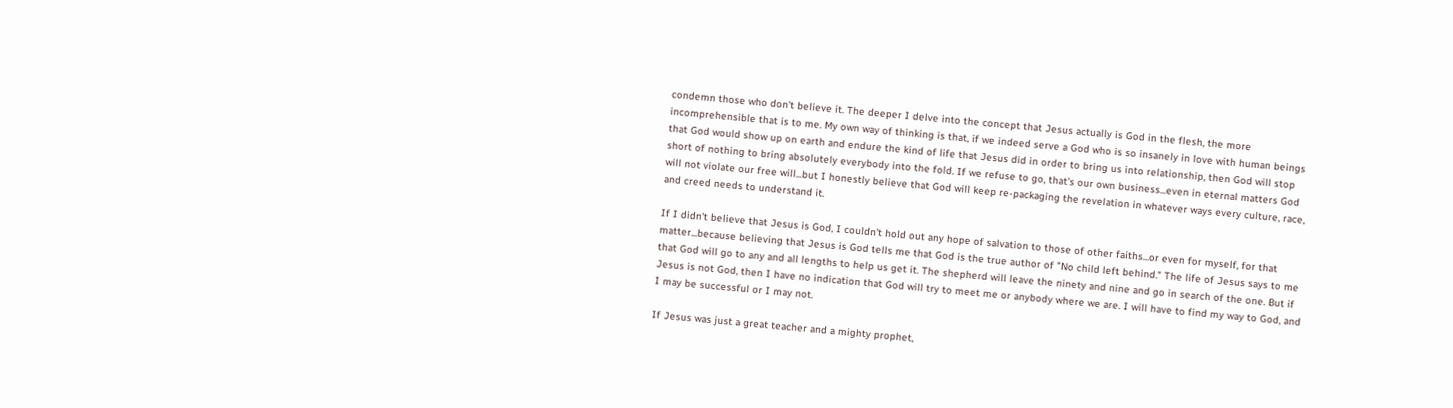condemn those who don't believe it. The deeper I delve into the concept that Jesus actually is God in the flesh, the more incomprehensible that is to me. My own way of thinking is that, if we indeed serve a God who is so insanely in love with human beings that God would show up on earth and endure the kind of life that Jesus did in order to bring us into relationship, then God will stop short of nothing to bring absolutely everybody into the fold. If we refuse to go, that's our own business...even in eternal matters God will not violate our free will...but I honestly believe that God will keep re-packaging the revelation in whatever ways every culture, race, and creed needs to understand it.

If I didn't believe that Jesus is God, I couldn't hold out any hope of salvation to those of other faiths...or even for myself, for that matter...because believing that Jesus is God tells me that God is the true author of "No child left behind." The life of Jesus says to me that God will go to any and all lengths to help us get it. The shepherd will leave the ninety and nine and go in search of the one. But if Jesus is not God, then I have no indication that God will try to meet me or anybody where we are. I will have to find my way to God, and I may be successful or I may not.

If Jesus was just a great teacher and a mighty prophet,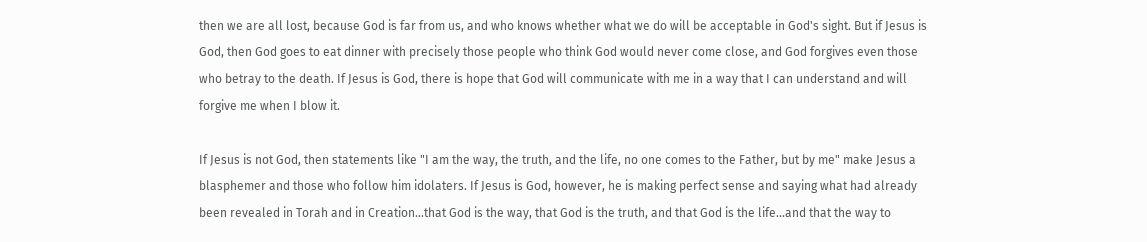then we are all lost, because God is far from us, and who knows whether what we do will be acceptable in God's sight. But if Jesus is God, then God goes to eat dinner with precisely those people who think God would never come close, and God forgives even those who betray to the death. If Jesus is God, there is hope that God will communicate with me in a way that I can understand and will forgive me when I blow it.

If Jesus is not God, then statements like "I am the way, the truth, and the life, no one comes to the Father, but by me" make Jesus a blasphemer and those who follow him idolaters. If Jesus is God, however, he is making perfect sense and saying what had already been revealed in Torah and in Creation...that God is the way, that God is the truth, and that God is the life...and that the way to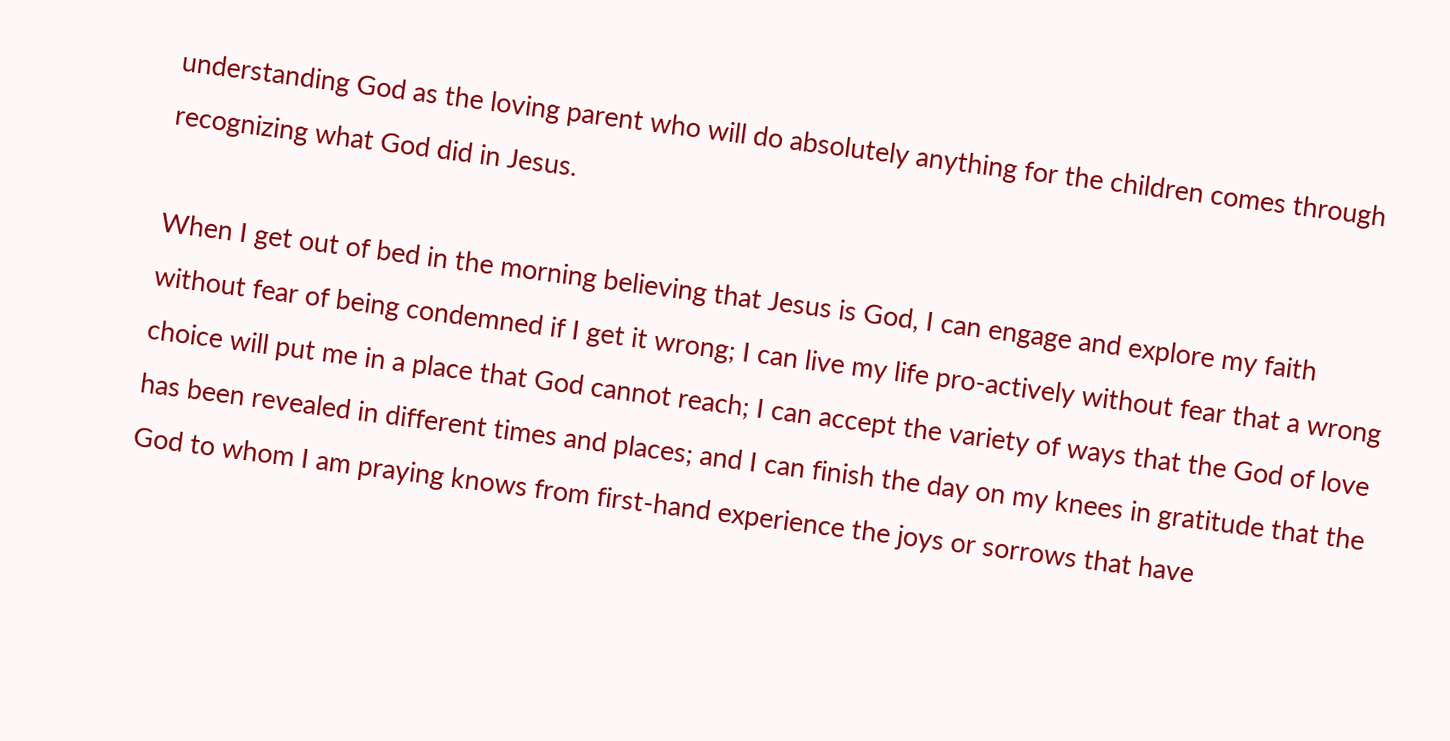understanding God as the loving parent who will do absolutely anything for the children comes through recognizing what God did in Jesus.

When I get out of bed in the morning believing that Jesus is God, I can engage and explore my faith without fear of being condemned if I get it wrong; I can live my life pro-actively without fear that a wrong choice will put me in a place that God cannot reach; I can accept the variety of ways that the God of love has been revealed in different times and places; and I can finish the day on my knees in gratitude that the God to whom I am praying knows from first-hand experience the joys or sorrows that have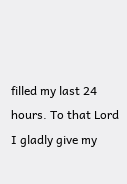filled my last 24 hours. To that Lord I gladly give my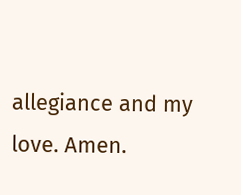allegiance and my love. Amen.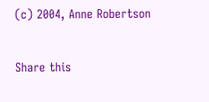(c) 2004, Anne Robertson

Share this